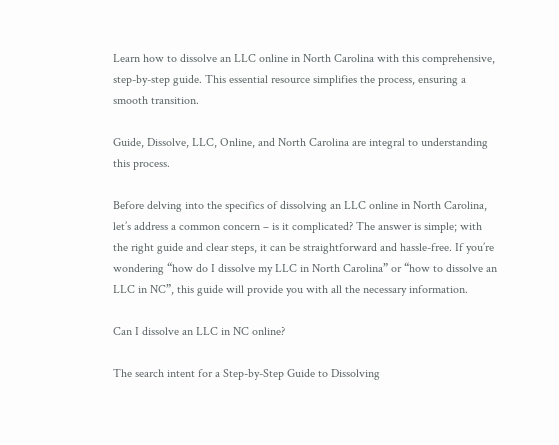Learn how to dissolve an LLC online in North Carolina with this comprehensive, step-by-step guide. This essential resource simplifies the process, ensuring a smooth transition.

Guide, Dissolve, LLC, Online, and North Carolina are integral to understanding this process.

Before delving into the specifics of dissolving an LLC online in North Carolina, let’s address a common concern – is it complicated? The answer is simple; with the right guide and clear steps, it can be straightforward and hassle-free. If you’re wondering “how do I dissolve my LLC in North Carolina” or “how to dissolve an LLC in NC”, this guide will provide you with all the necessary information.

Can I dissolve an LLC in NC online?

The search intent for a Step-by-Step Guide to Dissolving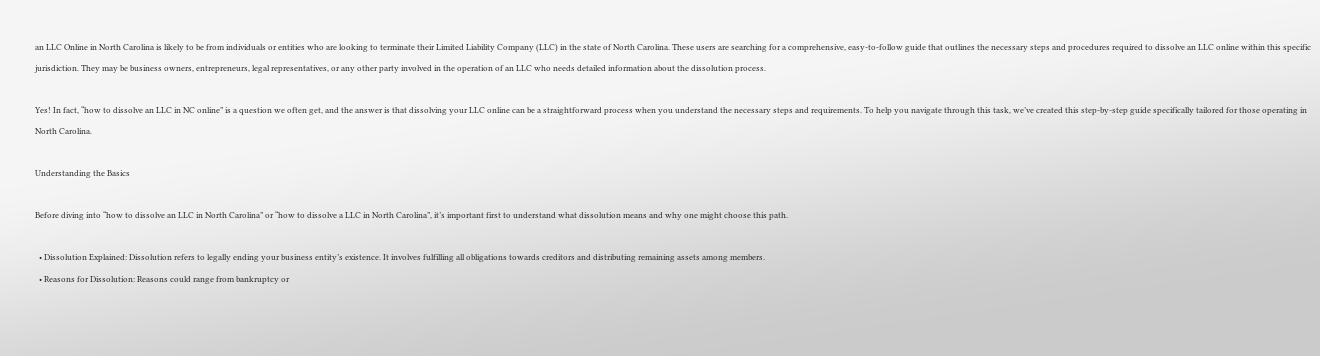an LLC Online in North Carolina is likely to be from individuals or entities who are looking to terminate their Limited Liability Company (LLC) in the state of North Carolina. These users are searching for a comprehensive, easy-to-follow guide that outlines the necessary steps and procedures required to dissolve an LLC online within this specific jurisdiction. They may be business owners, entrepreneurs, legal representatives, or any other party involved in the operation of an LLC who needs detailed information about the dissolution process.

Yes! In fact, “how to dissolve an LLC in NC online” is a question we often get, and the answer is that dissolving your LLC online can be a straightforward process when you understand the necessary steps and requirements. To help you navigate through this task, we’ve created this step-by-step guide specifically tailored for those operating in North Carolina.

Understanding the Basics

Before diving into “how to dissolve an LLC in North Carolina” or “how to dissolve a LLC in North Carolina”, it’s important first to understand what dissolution means and why one might choose this path.

  • Dissolution Explained: Dissolution refers to legally ending your business entity’s existence. It involves fulfilling all obligations towards creditors and distributing remaining assets among members.
  • Reasons for Dissolution: Reasons could range from bankruptcy or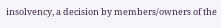insolvency, a decision by members/owners of the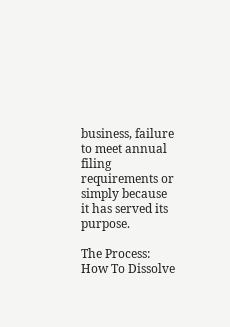business, failure to meet annual filing requirements or simply because it has served its purpose.

The Process: How To Dissolve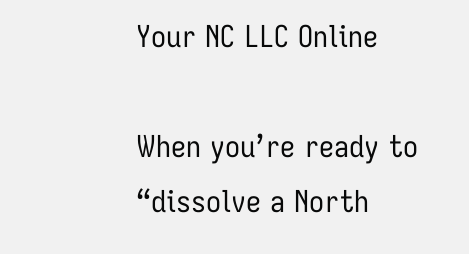Your NC LLC Online

When you’re ready to “dissolve a North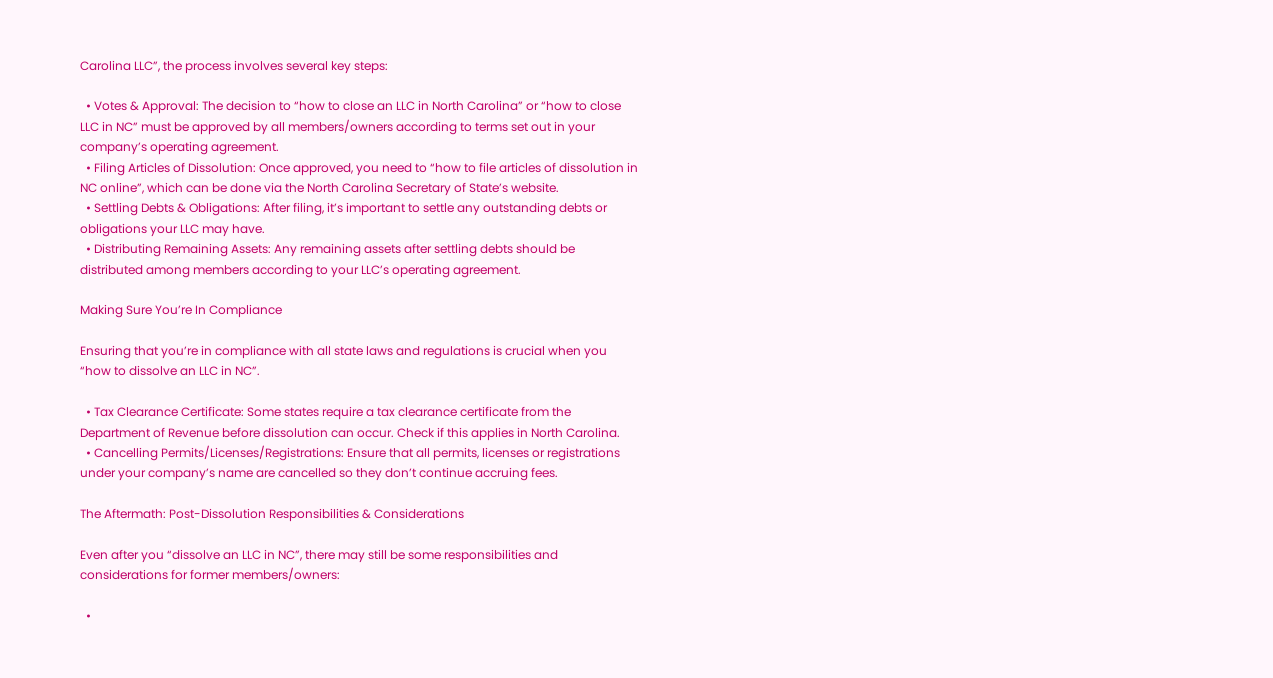Carolina LLC”, the process involves several key steps:

  • Votes & Approval: The decision to “how to close an LLC in North Carolina” or “how to close LLC in NC” must be approved by all members/owners according to terms set out in your company’s operating agreement.
  • Filing Articles of Dissolution: Once approved, you need to “how to file articles of dissolution in NC online”, which can be done via the North Carolina Secretary of State’s website.
  • Settling Debts & Obligations: After filing, it’s important to settle any outstanding debts or obligations your LLC may have.
  • Distributing Remaining Assets: Any remaining assets after settling debts should be distributed among members according to your LLC’s operating agreement.

Making Sure You’re In Compliance

Ensuring that you’re in compliance with all state laws and regulations is crucial when you “how to dissolve an LLC in NC”.

  • Tax Clearance Certificate: Some states require a tax clearance certificate from the Department of Revenue before dissolution can occur. Check if this applies in North Carolina.
  • Cancelling Permits/Licenses/Registrations: Ensure that all permits, licenses or registrations under your company’s name are cancelled so they don’t continue accruing fees.

The Aftermath: Post-Dissolution Responsibilities & Considerations

Even after you “dissolve an LLC in NC”, there may still be some responsibilities and considerations for former members/owners:

  •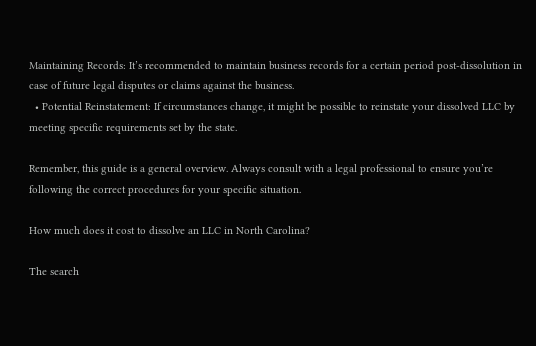Maintaining Records: It’s recommended to maintain business records for a certain period post-dissolution in case of future legal disputes or claims against the business.
  • Potential Reinstatement: If circumstances change, it might be possible to reinstate your dissolved LLC by meeting specific requirements set by the state.

Remember, this guide is a general overview. Always consult with a legal professional to ensure you’re following the correct procedures for your specific situation.

How much does it cost to dissolve an LLC in North Carolina?

The search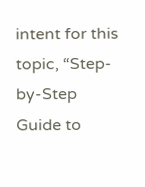intent for this topic, “Step-by-Step Guide to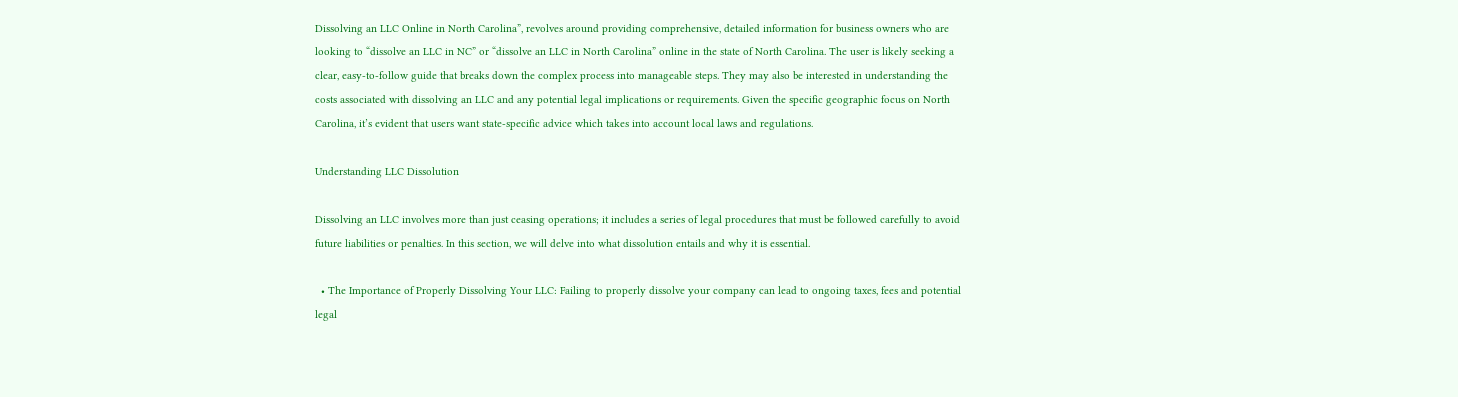Dissolving an LLC Online in North Carolina”, revolves around providing comprehensive, detailed information for business owners who are looking to “dissolve an LLC in NC” or “dissolve an LLC in North Carolina” online in the state of North Carolina. The user is likely seeking a clear, easy-to-follow guide that breaks down the complex process into manageable steps. They may also be interested in understanding the costs associated with dissolving an LLC and any potential legal implications or requirements. Given the specific geographic focus on North Carolina, it’s evident that users want state-specific advice which takes into account local laws and regulations.

Understanding LLC Dissolution

Dissolving an LLC involves more than just ceasing operations; it includes a series of legal procedures that must be followed carefully to avoid future liabilities or penalties. In this section, we will delve into what dissolution entails and why it is essential.

  • The Importance of Properly Dissolving Your LLC: Failing to properly dissolve your company can lead to ongoing taxes, fees and potential legal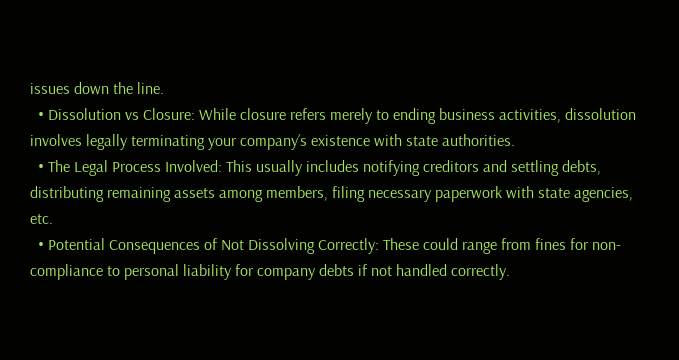issues down the line.
  • Dissolution vs Closure: While closure refers merely to ending business activities, dissolution involves legally terminating your company’s existence with state authorities.
  • The Legal Process Involved: This usually includes notifying creditors and settling debts, distributing remaining assets among members, filing necessary paperwork with state agencies, etc.
  • Potential Consequences of Not Dissolving Correctly: These could range from fines for non-compliance to personal liability for company debts if not handled correctly.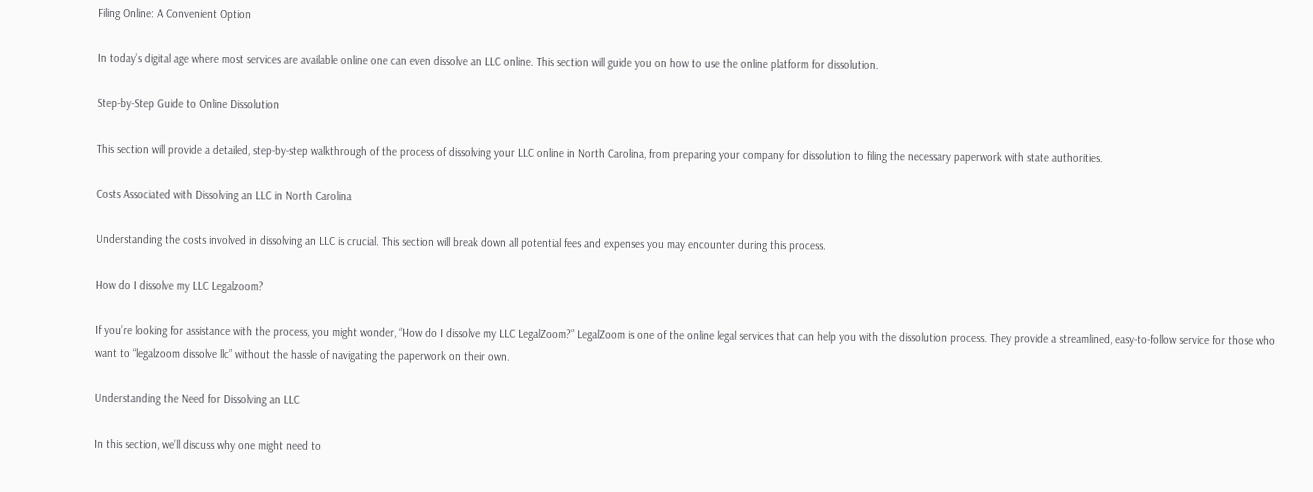Filing Online: A Convenient Option

In today’s digital age where most services are available online one can even dissolve an LLC online. This section will guide you on how to use the online platform for dissolution.

Step-by-Step Guide to Online Dissolution

This section will provide a detailed, step-by-step walkthrough of the process of dissolving your LLC online in North Carolina, from preparing your company for dissolution to filing the necessary paperwork with state authorities.

Costs Associated with Dissolving an LLC in North Carolina

Understanding the costs involved in dissolving an LLC is crucial. This section will break down all potential fees and expenses you may encounter during this process.

How do I dissolve my LLC Legalzoom?

If you’re looking for assistance with the process, you might wonder, “How do I dissolve my LLC LegalZoom?” LegalZoom is one of the online legal services that can help you with the dissolution process. They provide a streamlined, easy-to-follow service for those who want to “legalzoom dissolve llc” without the hassle of navigating the paperwork on their own.

Understanding the Need for Dissolving an LLC

In this section, we’ll discuss why one might need to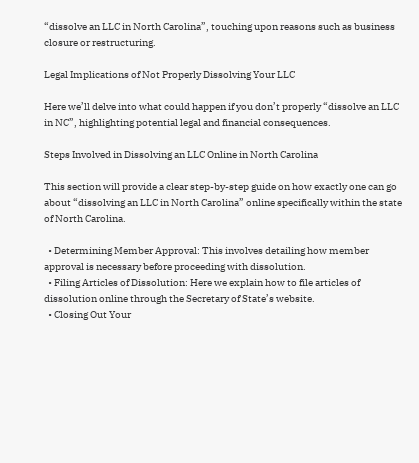“dissolve an LLC in North Carolina”, touching upon reasons such as business closure or restructuring.

Legal Implications of Not Properly Dissolving Your LLC

Here we’ll delve into what could happen if you don’t properly “dissolve an LLC in NC”, highlighting potential legal and financial consequences.

Steps Involved in Dissolving an LLC Online in North Carolina

This section will provide a clear step-by-step guide on how exactly one can go about “dissolving an LLC in North Carolina” online specifically within the state of North Carolina.

  • Determining Member Approval: This involves detailing how member approval is necessary before proceeding with dissolution.
  • Filing Articles of Dissolution: Here we explain how to file articles of dissolution online through the Secretary of State’s website.
  • Closing Out Your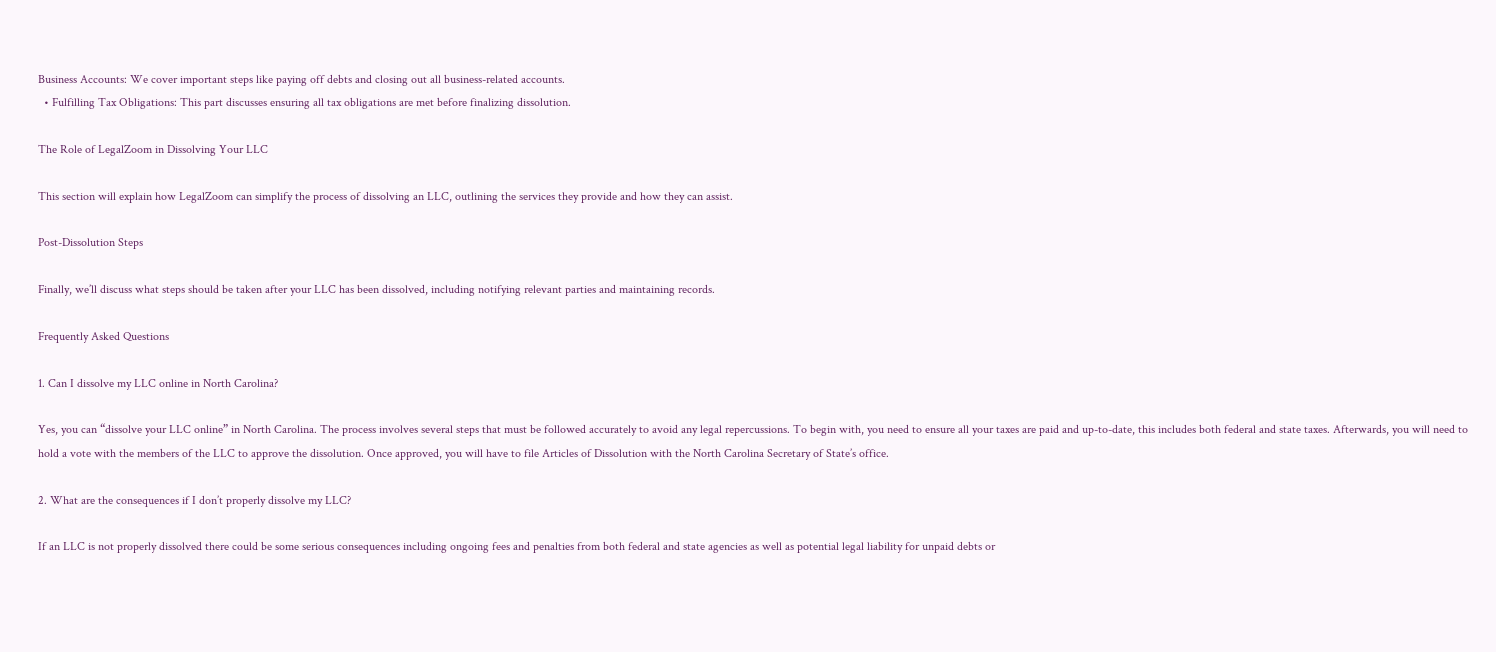Business Accounts: We cover important steps like paying off debts and closing out all business-related accounts.
  • Fulfilling Tax Obligations: This part discusses ensuring all tax obligations are met before finalizing dissolution.

The Role of LegalZoom in Dissolving Your LLC

This section will explain how LegalZoom can simplify the process of dissolving an LLC, outlining the services they provide and how they can assist.

Post-Dissolution Steps

Finally, we’ll discuss what steps should be taken after your LLC has been dissolved, including notifying relevant parties and maintaining records.

Frequently Asked Questions

1. Can I dissolve my LLC online in North Carolina?

Yes, you can “dissolve your LLC online” in North Carolina. The process involves several steps that must be followed accurately to avoid any legal repercussions. To begin with, you need to ensure all your taxes are paid and up-to-date, this includes both federal and state taxes. Afterwards, you will need to hold a vote with the members of the LLC to approve the dissolution. Once approved, you will have to file Articles of Dissolution with the North Carolina Secretary of State’s office.

2. What are the consequences if I don’t properly dissolve my LLC?

If an LLC is not properly dissolved there could be some serious consequences including ongoing fees and penalties from both federal and state agencies as well as potential legal liability for unpaid debts or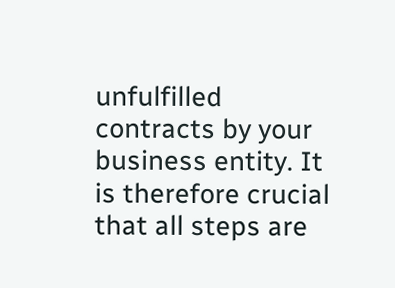unfulfilled contracts by your business entity. It is therefore crucial that all steps are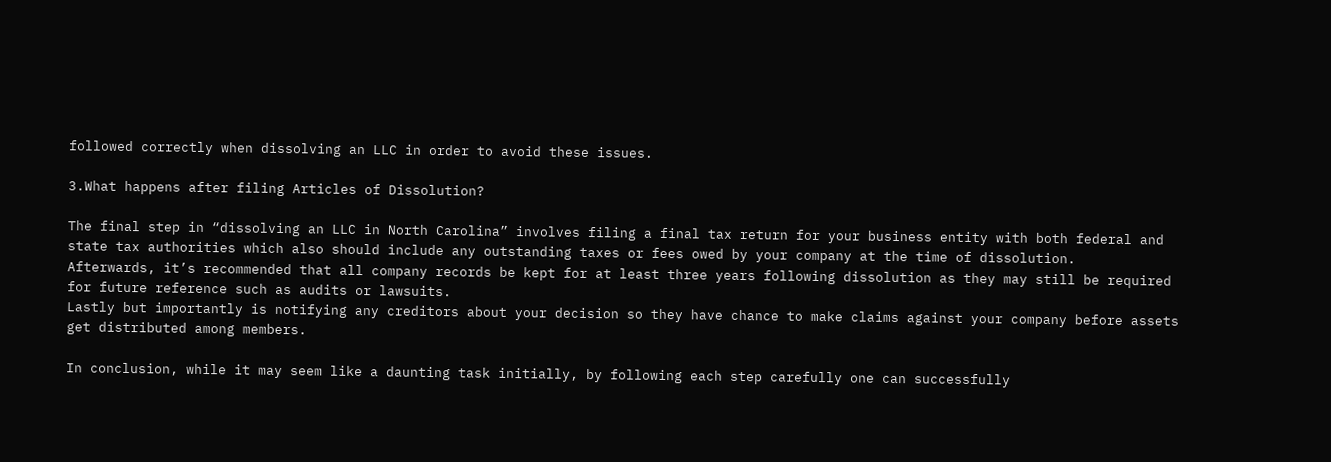followed correctly when dissolving an LLC in order to avoid these issues.

3.What happens after filing Articles of Dissolution?

The final step in “dissolving an LLC in North Carolina” involves filing a final tax return for your business entity with both federal and state tax authorities which also should include any outstanding taxes or fees owed by your company at the time of dissolution.
Afterwards, it’s recommended that all company records be kept for at least three years following dissolution as they may still be required for future reference such as audits or lawsuits.
Lastly but importantly is notifying any creditors about your decision so they have chance to make claims against your company before assets get distributed among members.

In conclusion, while it may seem like a daunting task initially, by following each step carefully one can successfully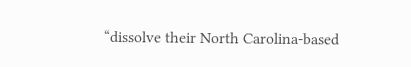“dissolve their North Carolina-based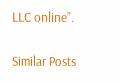LLC online”.

Similar Posts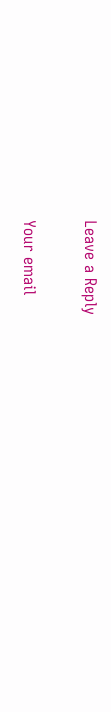Leave a Reply

Your email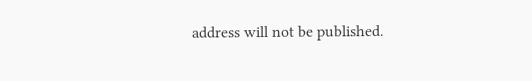address will not be published.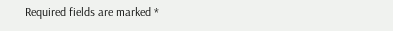Required fields are marked *